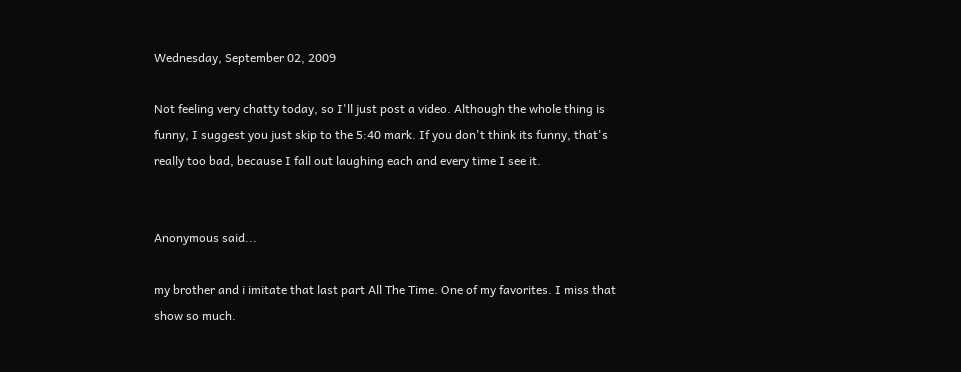Wednesday, September 02, 2009

Not feeling very chatty today, so I'll just post a video. Although the whole thing is funny, I suggest you just skip to the 5:40 mark. If you don't think its funny, that's really too bad, because I fall out laughing each and every time I see it.


Anonymous said...

my brother and i imitate that last part All The Time. One of my favorites. I miss that show so much.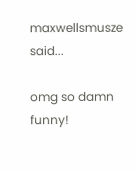maxwellsmusze said...

omg so damn funny!